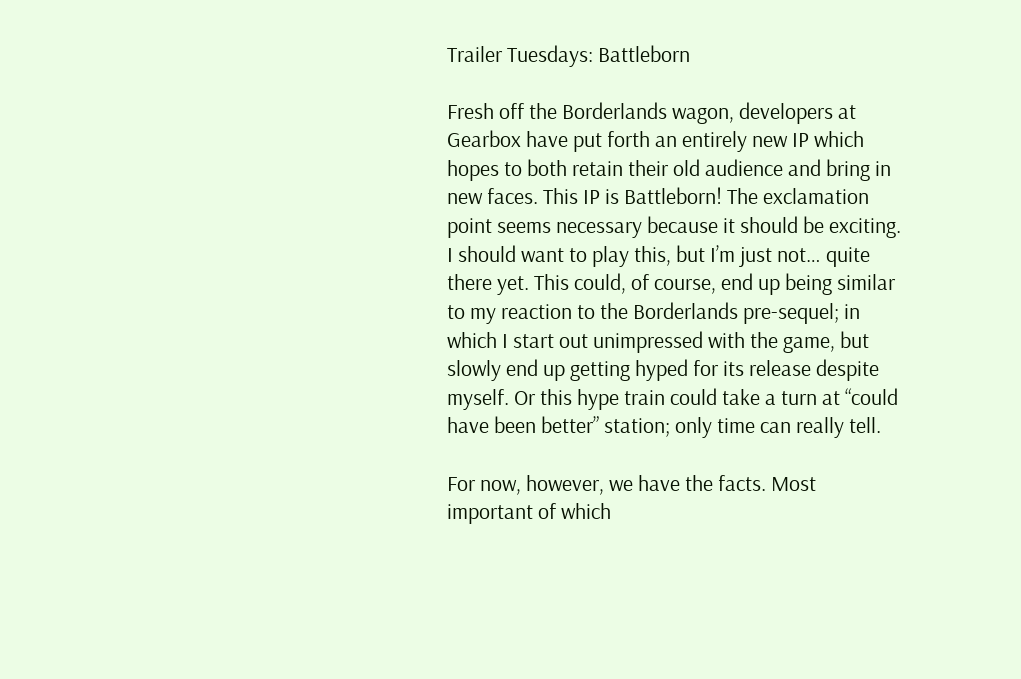Trailer Tuesdays: Battleborn

Fresh off the Borderlands wagon, developers at Gearbox have put forth an entirely new IP which hopes to both retain their old audience and bring in new faces. This IP is Battleborn! The exclamation point seems necessary because it should be exciting. I should want to play this, but I’m just not… quite there yet. This could, of course, end up being similar to my reaction to the Borderlands pre-sequel; in which I start out unimpressed with the game, but slowly end up getting hyped for its release despite myself. Or this hype train could take a turn at “could have been better” station; only time can really tell.

For now, however, we have the facts. Most important of which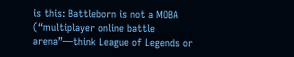is this: Battleborn is not a MOBA (“multiplayer online battle arena”—think League of Legends or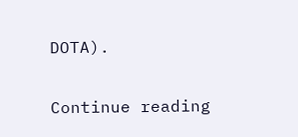DOTA).

Continue reading